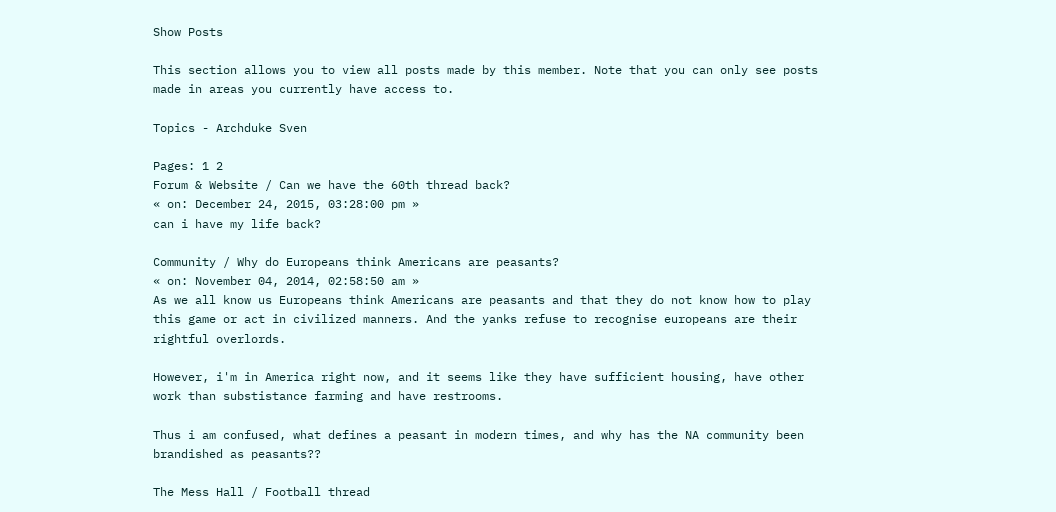Show Posts

This section allows you to view all posts made by this member. Note that you can only see posts made in areas you currently have access to.

Topics - Archduke Sven

Pages: 1 2
Forum & Website / Can we have the 60th thread back?
« on: December 24, 2015, 03:28:00 pm »
can i have my life back?

Community / Why do Europeans think Americans are peasants?
« on: November 04, 2014, 02:58:50 am »
As we all know us Europeans think Americans are peasants and that they do not know how to play this game or act in civilized manners. And the yanks refuse to recognise europeans are their rightful overlords.

However, i'm in America right now, and it seems like they have sufficient housing, have other work than substistance farming and have restrooms.

Thus i am confused, what defines a peasant in modern times, and why has the NA community been brandished as peasants??

The Mess Hall / Football thread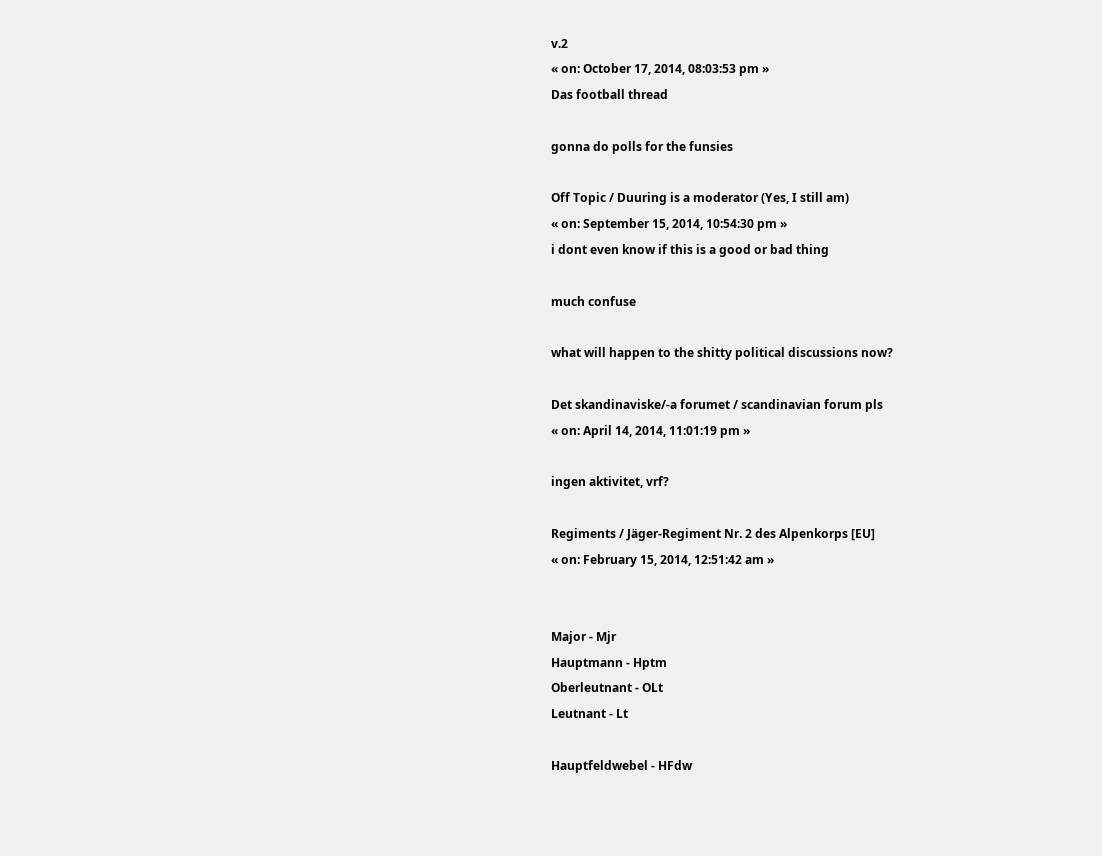v.2
« on: October 17, 2014, 08:03:53 pm »
Das football thread

gonna do polls for the funsies

Off Topic / Duuring is a moderator (Yes, I still am)
« on: September 15, 2014, 10:54:30 pm »
i dont even know if this is a good or bad thing

much confuse

what will happen to the shitty political discussions now?

Det skandinaviske/-a forumet / scandinavian forum pls
« on: April 14, 2014, 11:01:19 pm »

ingen aktivitet, vrf?

Regiments / Jäger-Regiment Nr. 2 des Alpenkorps [EU]
« on: February 15, 2014, 12:51:42 am »


Major - Mjr
Hauptmann - Hptm
Oberleutnant - OLt
Leutnant - Lt

Hauptfeldwebel - HFdw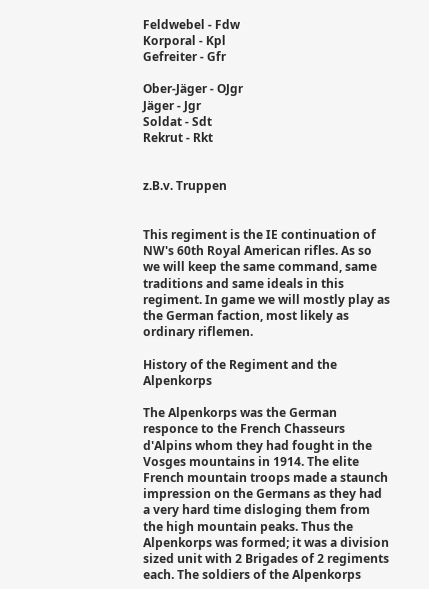Feldwebel - Fdw
Korporal - Kpl
Gefreiter - Gfr

Ober-Jäger - OJgr
Jäger - Jgr
Soldat - Sdt
Rekrut - Rkt


z.B.v. Truppen


This regiment is the IE continuation of NW's 60th Royal American rifles. As so we will keep the same command, same traditions and same ideals in this regiment. In game we will mostly play as the German faction, most likely as ordinary riflemen.

History of the Regiment and the Alpenkorps

The Alpenkorps was the German responce to the French Chasseurs d'Alpins whom they had fought in the Vosges mountains in 1914. The elite French mountain troops made a staunch impression on the Germans as they had a very hard time disloging them from the high mountain peaks. Thus the Alpenkorps was formed; it was a division sized unit with 2 Brigades of 2 regiments each. The soldiers of the Alpenkorps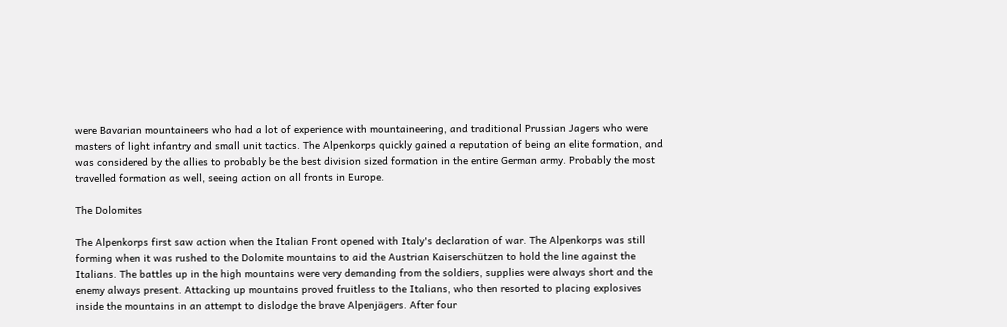were Bavarian mountaineers who had a lot of experience with mountaineering, and traditional Prussian Jagers who were masters of light infantry and small unit tactics. The Alpenkorps quickly gained a reputation of being an elite formation, and was considered by the allies to probably be the best division sized formation in the entire German army. Probably the most travelled formation as well, seeing action on all fronts in Europe.

The Dolomites

The Alpenkorps first saw action when the Italian Front opened with Italy's declaration of war. The Alpenkorps was still forming when it was rushed to the Dolomite mountains to aid the Austrian Kaiserschützen to hold the line against the Italians. The battles up in the high mountains were very demanding from the soldiers, supplies were always short and the enemy always present. Attacking up mountains proved fruitless to the Italians, who then resorted to placing explosives inside the mountains in an attempt to dislodge the brave Alpenjägers. After four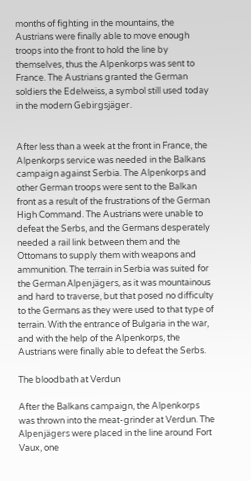months of fighting in the mountains, the Austrians were finally able to move enough troops into the front to hold the line by themselves, thus the Alpenkorps was sent to France. The Austrians granted the German soldiers the Edelweiss, a symbol still used today in the modern Gebirgsjäger.


After less than a week at the front in France, the Alpenkorps service was needed in the Balkans campaign against Serbia. The Alpenkorps and other German troops were sent to the Balkan front as a result of the frustrations of the German High Command. The Austrians were unable to defeat the Serbs, and the Germans desperately needed a rail link between them and the Ottomans to supply them with weapons and ammunition. The terrain in Serbia was suited for the German Alpenjägers, as it was mountainous and hard to traverse, but that posed no difficulty to the Germans as they were used to that type of terrain. With the entrance of Bulgaria in the war, and with the help of the Alpenkorps, the Austrians were finally able to defeat the Serbs.

The bloodbath at Verdun

After the Balkans campaign, the Alpenkorps was thrown into the meat-grinder at Verdun. The Alpenjägers were placed in the line around Fort Vaux, one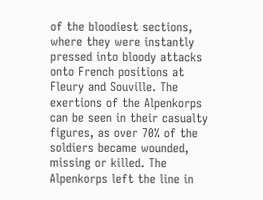of the bloodiest sections, where they were instantly pressed into bloody attacks onto French positions at Fleury and Souville. The exertions of the Alpenkorps can be seen in their casualty figures, as over 70% of the soldiers became wounded, missing or killed. The Alpenkorps left the line in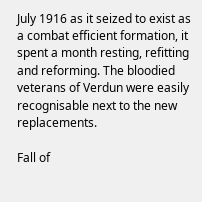July 1916 as it seized to exist as a combat efficient formation, it spent a month resting, refitting and reforming. The bloodied veterans of Verdun were easily recognisable next to the new replacements.

Fall of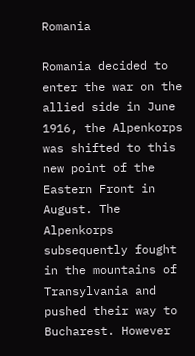Romania

Romania decided to enter the war on the allied side in June 1916, the Alpenkorps was shifted to this new point of the Eastern Front in August. The Alpenkorps subsequently fought in the mountains of Transylvania and pushed their way to Bucharest. However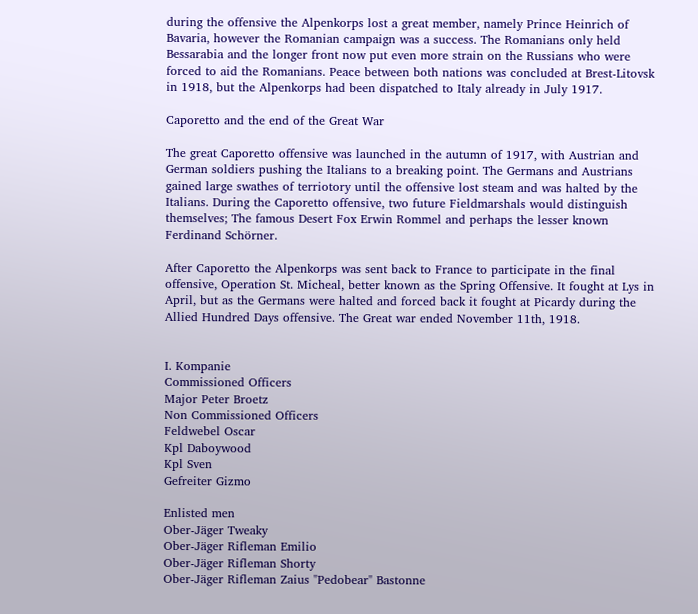during the offensive the Alpenkorps lost a great member, namely Prince Heinrich of Bavaria, however the Romanian campaign was a success. The Romanians only held Bessarabia and the longer front now put even more strain on the Russians who were forced to aid the Romanians. Peace between both nations was concluded at Brest-Litovsk in 1918, but the Alpenkorps had been dispatched to Italy already in July 1917.

Caporetto and the end of the Great War

The great Caporetto offensive was launched in the autumn of 1917, with Austrian and German soldiers pushing the Italians to a breaking point. The Germans and Austrians gained large swathes of terriotory until the offensive lost steam and was halted by the Italians. During the Caporetto offensive, two future Fieldmarshals would distinguish themselves; The famous Desert Fox Erwin Rommel and perhaps the lesser known Ferdinand Schörner.

After Caporetto the Alpenkorps was sent back to France to participate in the final offensive, Operation St. Micheal, better known as the Spring Offensive. It fought at Lys in April, but as the Germans were halted and forced back it fought at Picardy during the Allied Hundred Days offensive. The Great war ended November 11th, 1918.


I. Kompanie
Commissioned Officers
Major Peter Broetz
Non Commissioned Officers
Feldwebel Oscar
Kpl Daboywood
Kpl Sven
Gefreiter Gizmo

Enlisted men
Ober-Jäger Tweaky
Ober-Jäger Rifleman Emilio
Ober-Jäger Rifleman Shorty
Ober-Jäger Rifleman Zaius "Pedobear" Bastonne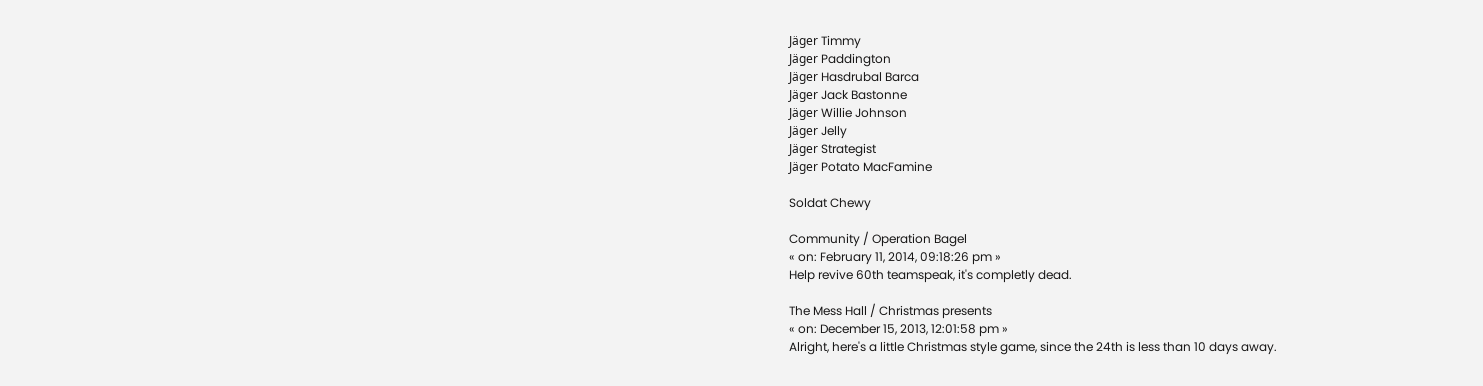Jäger Timmy
Jäger Paddington
Jäger Hasdrubal Barca
Jäger Jack Bastonne
Jäger Willie Johnson
Jäger Jelly
Jäger Strategist
Jäger Potato MacFamine

Soldat Chewy

Community / Operation Bagel
« on: February 11, 2014, 09:18:26 pm »
Help revive 60th teamspeak, it's completly dead.

The Mess Hall / Christmas presents
« on: December 15, 2013, 12:01:58 pm »
Alright, here's a little Christmas style game, since the 24th is less than 10 days away.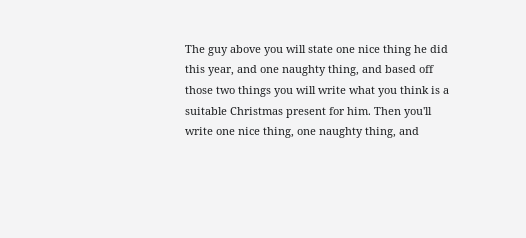The guy above you will state one nice thing he did this year, and one naughty thing, and based off those two things you will write what you think is a suitable Christmas present for him. Then you'll write one nice thing, one naughty thing, and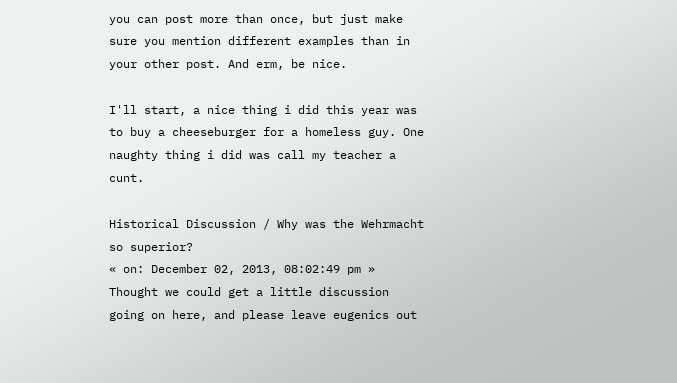you can post more than once, but just make sure you mention different examples than in your other post. And erm, be nice.

I'll start, a nice thing i did this year was to buy a cheeseburger for a homeless guy. One naughty thing i did was call my teacher a cunt.

Historical Discussion / Why was the Wehrmacht so superior?
« on: December 02, 2013, 08:02:49 pm »
Thought we could get a little discussion going on here, and please leave eugenics out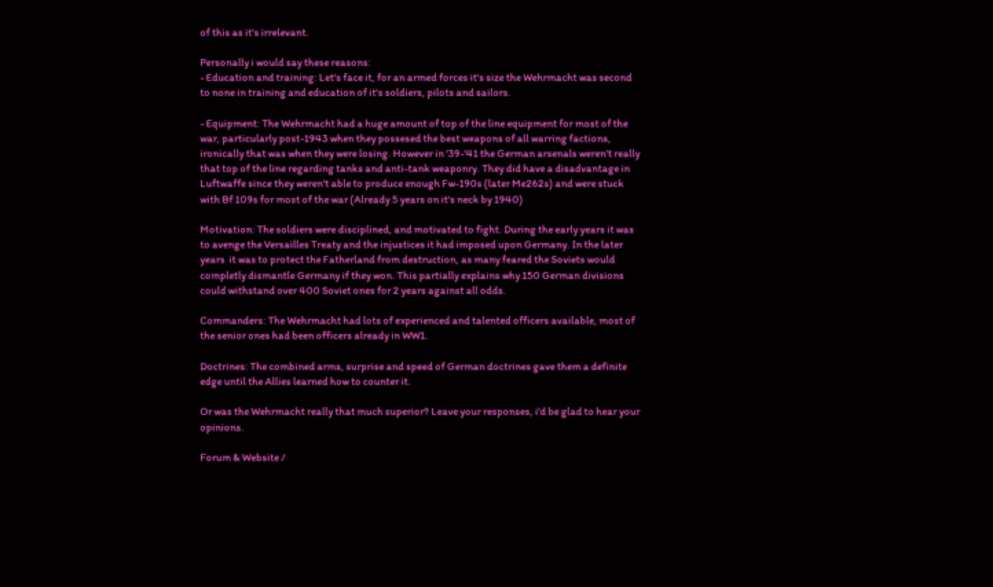of this as it's irrelevant.

Personally i would say these reasons:
- Education and training: Let's face it, for an armed forces it's size the Wehrmacht was second to none in training and education of it's soldiers, pilots and sailors.

- Equipment: The Wehrmacht had a huge amount of top of the line equipment for most of the war, particularly post-1943 when they possesed the best weapons of all warring factions, ironically that was when they were losing. However in '39-'41 the German arsenals weren't really that top of the line regarding tanks and anti-tank weaponry. They did have a disadvantage in Luftwaffe since they weren't able to produce enough Fw-190s (later Me262s) and were stuck with Bf 109s for most of the war (Already 5 years on it's neck by 1940)

Motivation: The soldiers were disciplined, and motivated to fight. During the early years it was to avenge the Versailles Treaty and the injustices it had imposed upon Germany. In the later years  it was to protect the Fatherland from destruction, as many feared the Soviets would completly dismantle Germany if they won. This partially explains why 150 German divisions could withstand over 400 Soviet ones for 2 years against all odds.

Commanders: The Wehrmacht had lots of experienced and talented officers available, most of the senior ones had been officers already in WW1.

Doctrines: The combined arms, surprise and speed of German doctrines gave them a definite edge until the Allies learned how to counter it.

Or was the Wehrmacht really that much superior? Leave your responses, i'd be glad to hear your opinions.

Forum & Website /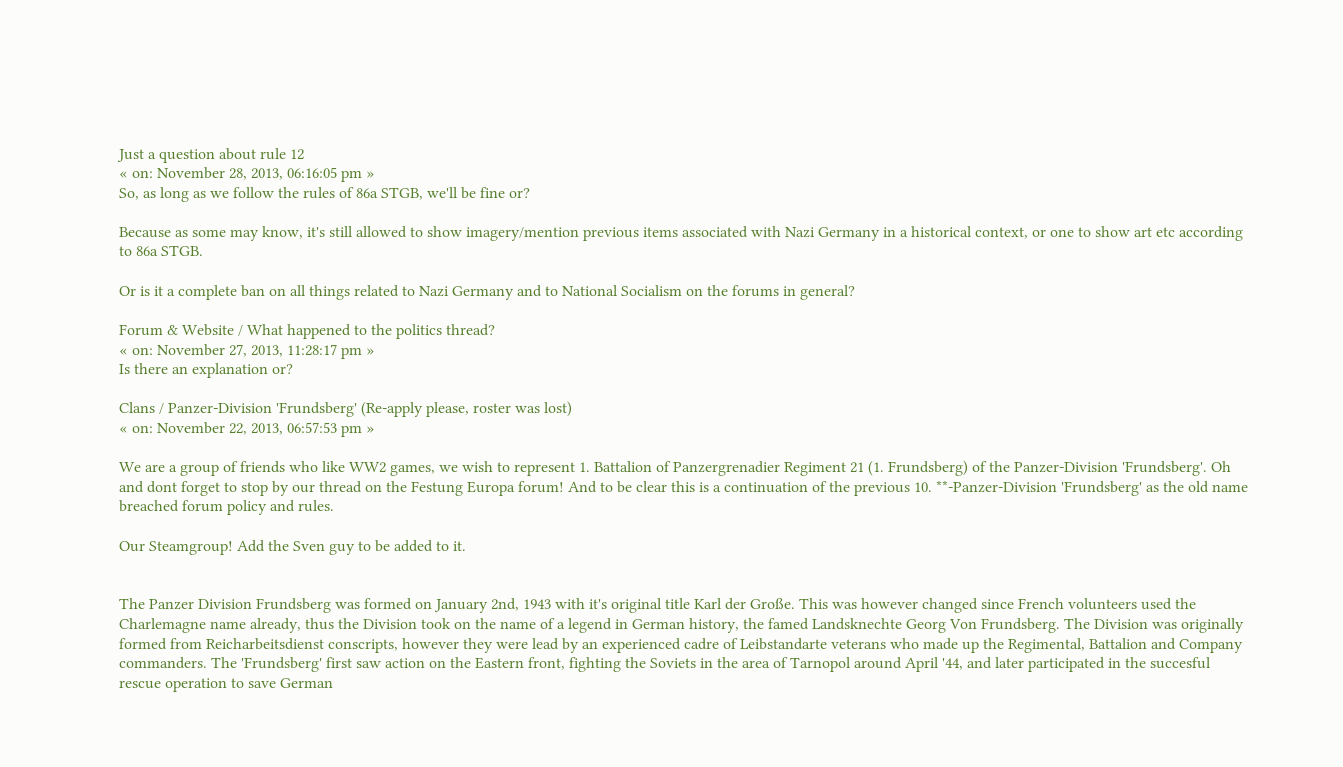Just a question about rule 12
« on: November 28, 2013, 06:16:05 pm »
So, as long as we follow the rules of 86a STGB, we'll be fine or?

Because as some may know, it's still allowed to show imagery/mention previous items associated with Nazi Germany in a historical context, or one to show art etc according to 86a STGB.

Or is it a complete ban on all things related to Nazi Germany and to National Socialism on the forums in general?

Forum & Website / What happened to the politics thread?
« on: November 27, 2013, 11:28:17 pm »
Is there an explanation or?

Clans / Panzer-Division 'Frundsberg' (Re-apply please, roster was lost)
« on: November 22, 2013, 06:57:53 pm »

We are a group of friends who like WW2 games, we wish to represent 1. Battalion of Panzergrenadier Regiment 21 (1. Frundsberg) of the Panzer-Division 'Frundsberg'. Oh and dont forget to stop by our thread on the Festung Europa forum! And to be clear this is a continuation of the previous 10. **-Panzer-Division 'Frundsberg' as the old name breached forum policy and rules.

Our Steamgroup! Add the Sven guy to be added to it.


The Panzer Division Frundsberg was formed on January 2nd, 1943 with it's original title Karl der Große. This was however changed since French volunteers used the Charlemagne name already, thus the Division took on the name of a legend in German history, the famed Landsknechte Georg Von Frundsberg. The Division was originally formed from Reicharbeitsdienst conscripts, however they were lead by an experienced cadre of Leibstandarte veterans who made up the Regimental, Battalion and Company commanders. The 'Frundsberg' first saw action on the Eastern front, fighting the Soviets in the area of Tarnopol around April '44, and later participated in the succesful rescue operation to save German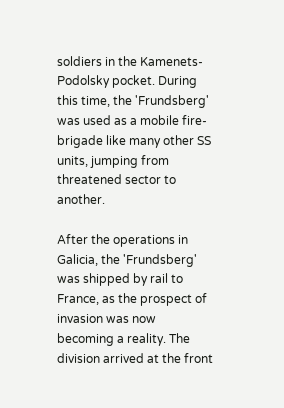soldiers in the Kamenets-Podolsky pocket. During this time, the 'Frundsberg' was used as a mobile fire-brigade like many other SS units, jumping from threatened sector to another.

After the operations in Galicia, the 'Frundsberg' was shipped by rail to France, as the prospect of invasion was now becoming a reality. The division arrived at the front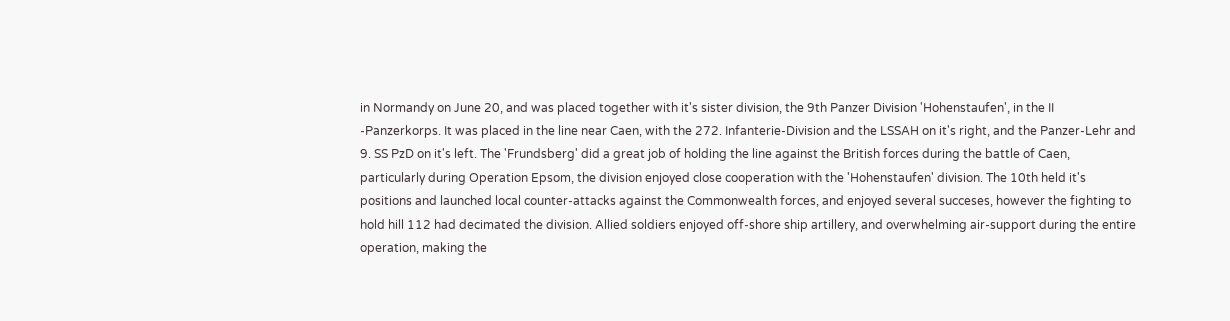in Normandy on June 20, and was placed together with it's sister division, the 9th Panzer Division 'Hohenstaufen', in the II -Panzerkorps. It was placed in the line near Caen, with the 272. Infanterie-Division and the LSSAH on it's right, and the Panzer-Lehr and 9. SS PzD on it's left. The 'Frundsberg' did a great job of holding the line against the British forces during the battle of Caen, particularly during Operation Epsom, the division enjoyed close cooperation with the 'Hohenstaufen' division. The 10th held it's positions and launched local counter-attacks against the Commonwealth forces, and enjoyed several succeses, however the fighting to hold hill 112 had decimated the division. Allied soldiers enjoyed off-shore ship artillery, and overwhelming air-support during the entire operation, making the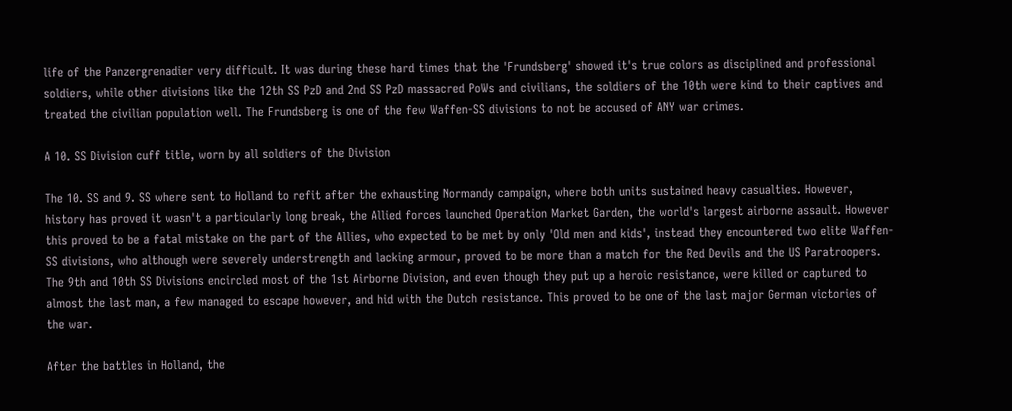life of the Panzergrenadier very difficult. It was during these hard times that the 'Frundsberg' showed it's true colors as disciplined and professional soldiers, while other divisions like the 12th SS PzD and 2nd SS PzD massacred PoWs and civilians, the soldiers of the 10th were kind to their captives and treated the civilian population well. The Frundsberg is one of the few Waffen-SS divisions to not be accused of ANY war crimes.

A 10. SS Division cuff title, worn by all soldiers of the Division

The 10. SS and 9. SS where sent to Holland to refit after the exhausting Normandy campaign, where both units sustained heavy casualties. However, history has proved it wasn't a particularly long break, the Allied forces launched Operation Market Garden, the world's largest airborne assault. However this proved to be a fatal mistake on the part of the Allies, who expected to be met by only 'Old men and kids', instead they encountered two elite Waffen-SS divisions, who although were severely understrength and lacking armour, proved to be more than a match for the Red Devils and the US Paratroopers. The 9th and 10th SS Divisions encircled most of the 1st Airborne Division, and even though they put up a heroic resistance, were killed or captured to almost the last man, a few managed to escape however, and hid with the Dutch resistance. This proved to be one of the last major German victories of the war.

After the battles in Holland, the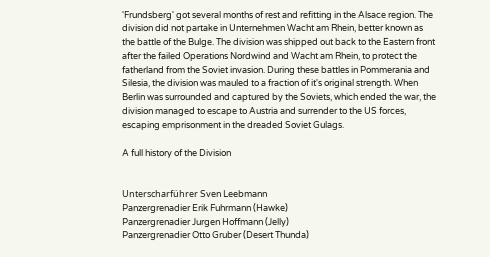'Frundsberg' got several months of rest and refitting in the Alsace region. The division did not partake in Unternehmen Wacht am Rhein, better known as the battle of the Bulge. The division was shipped out back to the Eastern front after the failed Operations Nordwind and Wacht am Rhein, to protect the fatherland from the Soviet invasion. During these battles in Pommerania and Silesia, the division was mauled to a fraction of it's original strength. When Berlin was surrounded and captured by the Soviets, which ended the war, the division managed to escape to Austria and surrender to the US forces, escaping emprisonment in the dreaded Soviet Gulags.

A full history of the Division


Unterscharführer Sven Leebmann
Panzergrenadier Erik Fuhrmann (Hawke)
Panzergrenadier Jurgen Hoffmann (Jelly)
Panzergrenadier Otto Gruber (Desert Thunda)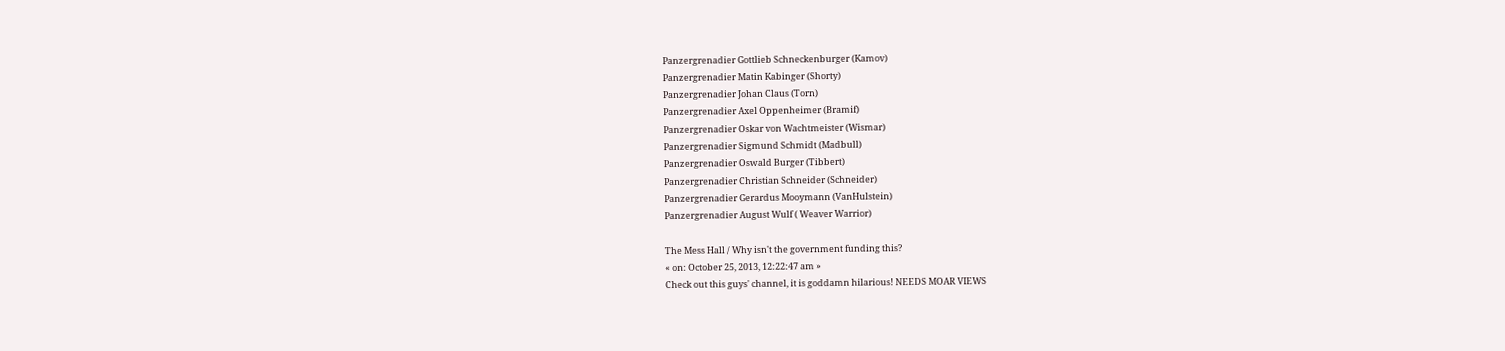Panzergrenadier Gottlieb Schneckenburger (Kamov)
Panzergrenadier Matin Kabinger (Shorty)
Panzergrenadier Johan Claus (Torn)
Panzergrenadier Axel Oppenheimer (Bramif)
Panzergrenadier Oskar von Wachtmeister (Wismar)
Panzergrenadier Sigmund Schmidt (Madbull)
Panzergrenadier Oswald Burger (Tibbert)
Panzergrenadier Christian Schneider (Schneider)
Panzergrenadier Gerardus Mooymann (VanHulstein)
Panzergrenadier August Wulf ( Weaver Warrior)

The Mess Hall / Why isn't the government funding this?
« on: October 25, 2013, 12:22:47 am »
Check out this guys' channel, it is goddamn hilarious! NEEDS MOAR VIEWS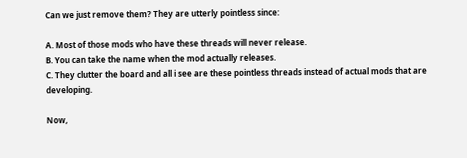Can we just remove them? They are utterly pointless since:

A. Most of those mods who have these threads will never release.
B. You can take the name when the mod actually releases.
C. They clutter the board and all i see are these pointless threads instead of actual mods that are developing.

Now,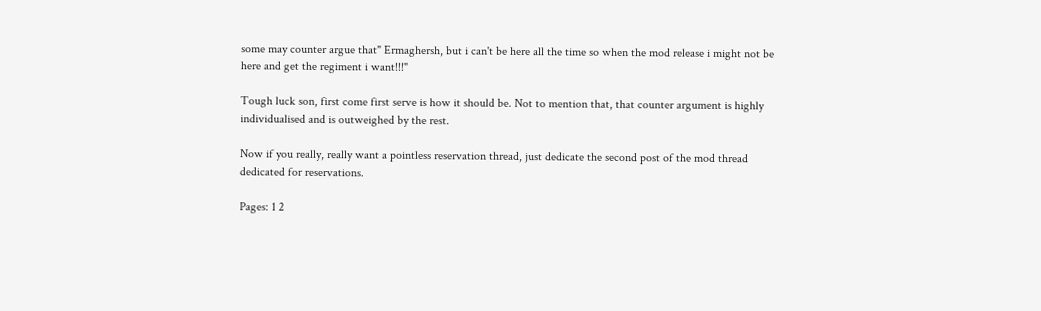some may counter argue that" Ermaghersh, but i can't be here all the time so when the mod release i might not be here and get the regiment i want!!!"

Tough luck son, first come first serve is how it should be. Not to mention that, that counter argument is highly individualised and is outweighed by the rest.

Now if you really, really want a pointless reservation thread, just dedicate the second post of the mod thread dedicated for reservations.

Pages: 1 2